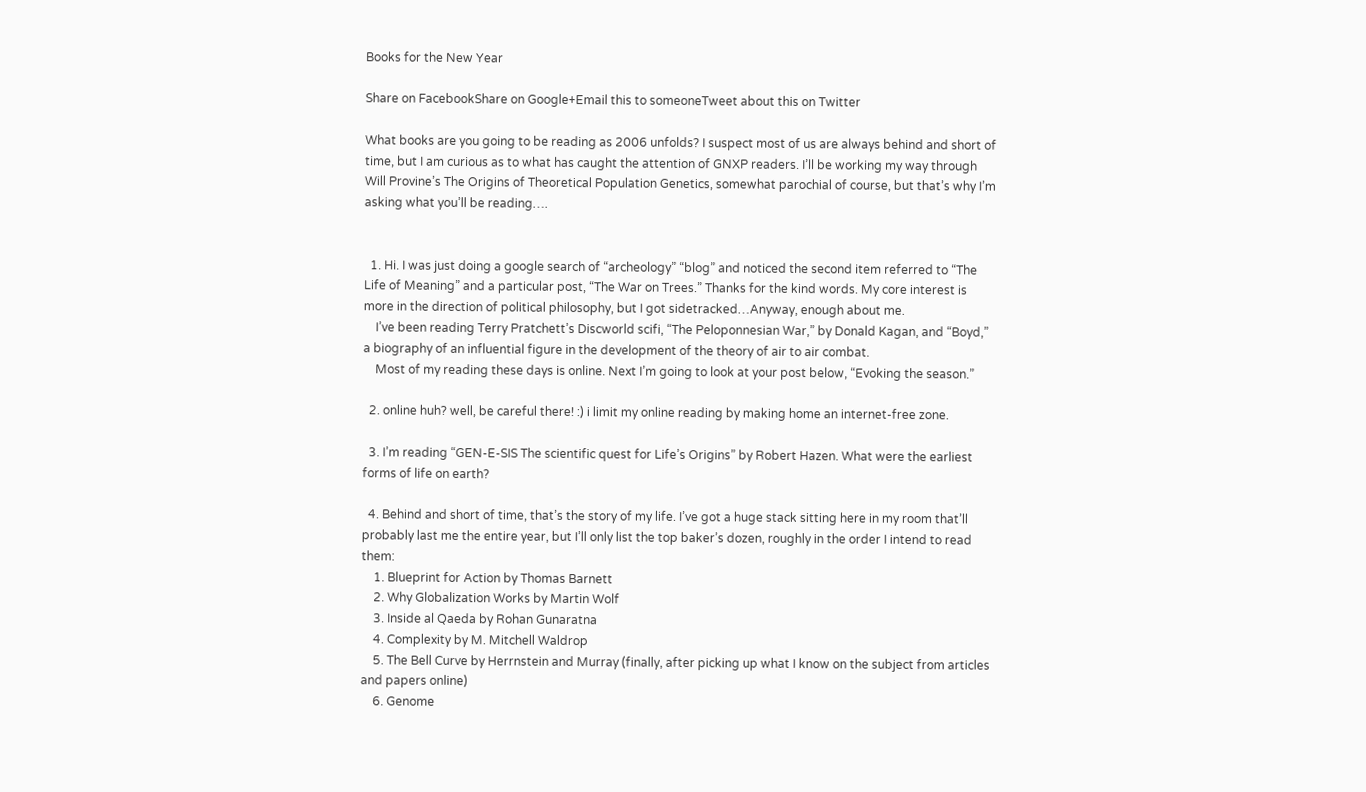Books for the New Year

Share on FacebookShare on Google+Email this to someoneTweet about this on Twitter

What books are you going to be reading as 2006 unfolds? I suspect most of us are always behind and short of time, but I am curious as to what has caught the attention of GNXP readers. I’ll be working my way through Will Provine’s The Origins of Theoretical Population Genetics, somewhat parochial of course, but that’s why I’m asking what you’ll be reading….


  1. Hi. I was just doing a google search of “archeology” “blog” and noticed the second item referred to “The Life of Meaning” and a particular post, “The War on Trees.” Thanks for the kind words. My core interest is more in the direction of political philosophy, but I got sidetracked…Anyway, enough about me.
    I’ve been reading Terry Pratchett’s Discworld scifi, “The Peloponnesian War,” by Donald Kagan, and “Boyd,” a biography of an influential figure in the development of the theory of air to air combat.
    Most of my reading these days is online. Next I’m going to look at your post below, “Evoking the season.”

  2. online huh? well, be careful there! :) i limit my online reading by making home an internet-free zone.

  3. I’m reading “GEN-E-SIS The scientific quest for Life’s Origins” by Robert Hazen. What were the earliest forms of life on earth?

  4. Behind and short of time, that’s the story of my life. I’ve got a huge stack sitting here in my room that’ll probably last me the entire year, but I’ll only list the top baker’s dozen, roughly in the order I intend to read them:
    1. Blueprint for Action by Thomas Barnett
    2. Why Globalization Works by Martin Wolf
    3. Inside al Qaeda by Rohan Gunaratna
    4. Complexity by M. Mitchell Waldrop
    5. The Bell Curve by Herrnstein and Murray (finally, after picking up what I know on the subject from articles and papers online)
    6. Genome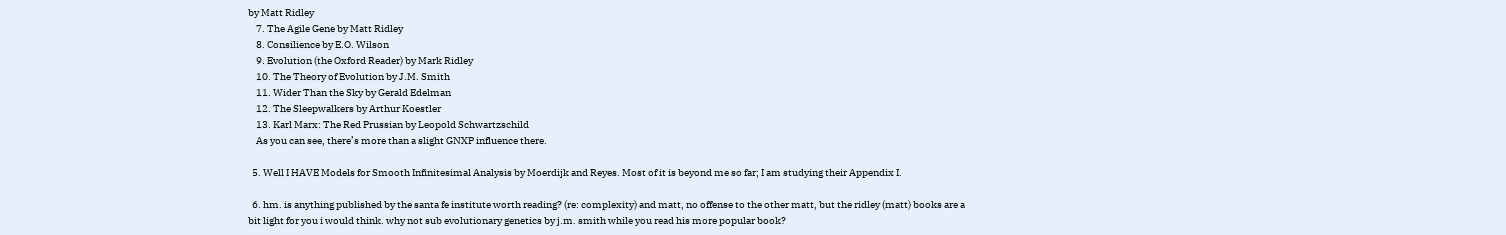by Matt Ridley
    7. The Agile Gene by Matt Ridley
    8. Consilience by E.O. Wilson
    9. Evolution (the Oxford Reader) by Mark Ridley
    10. The Theory of Evolution by J.M. Smith
    11. Wider Than the Sky by Gerald Edelman
    12. The Sleepwalkers by Arthur Koestler
    13. Karl Marx: The Red Prussian by Leopold Schwartzschild
    As you can see, there’s more than a slight GNXP influence there.

  5. Well I HAVE Models for Smooth Infinitesimal Analysis by Moerdijk and Reyes. Most of it is beyond me so far; I am studying their Appendix I.

  6. hm. is anything published by the santa fe institute worth reading? (re: complexity) and matt, no offense to the other matt, but the ridley (matt) books are a bit light for you i would think. why not sub evolutionary genetics by j.m. smith while you read his more popular book?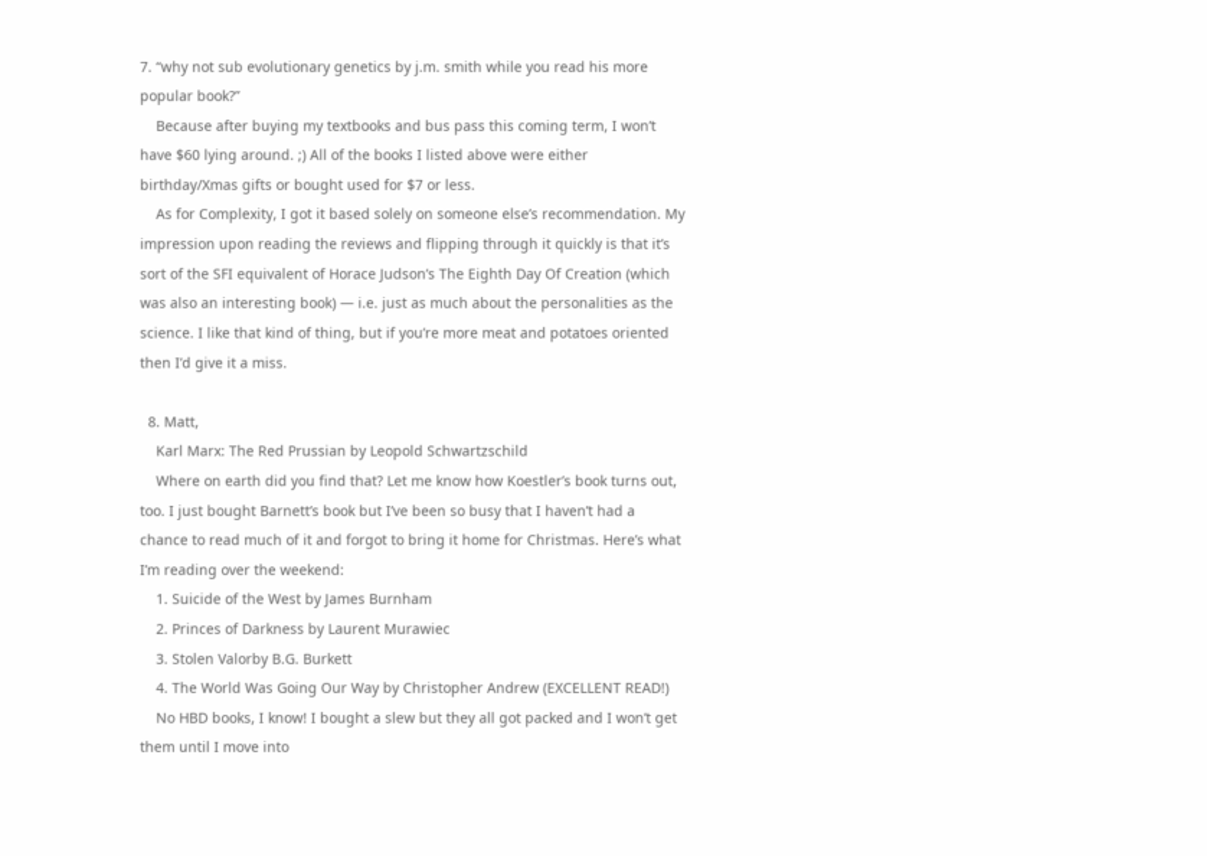7. “why not sub evolutionary genetics by j.m. smith while you read his more popular book?”
    Because after buying my textbooks and bus pass this coming term, I won’t have $60 lying around. ;) All of the books I listed above were either birthday/Xmas gifts or bought used for $7 or less.
    As for Complexity, I got it based solely on someone else’s recommendation. My impression upon reading the reviews and flipping through it quickly is that it’s sort of the SFI equivalent of Horace Judson’s The Eighth Day Of Creation (which was also an interesting book) — i.e. just as much about the personalities as the science. I like that kind of thing, but if you’re more meat and potatoes oriented then I’d give it a miss.

  8. Matt,
    Karl Marx: The Red Prussian by Leopold Schwartzschild
    Where on earth did you find that? Let me know how Koestler’s book turns out, too. I just bought Barnett’s book but I’ve been so busy that I haven’t had a chance to read much of it and forgot to bring it home for Christmas. Here’s what I’m reading over the weekend:
    1. Suicide of the West by James Burnham
    2. Princes of Darkness by Laurent Murawiec
    3. Stolen Valorby B.G. Burkett
    4. The World Was Going Our Way by Christopher Andrew (EXCELLENT READ!)
    No HBD books, I know! I bought a slew but they all got packed and I won’t get them until I move into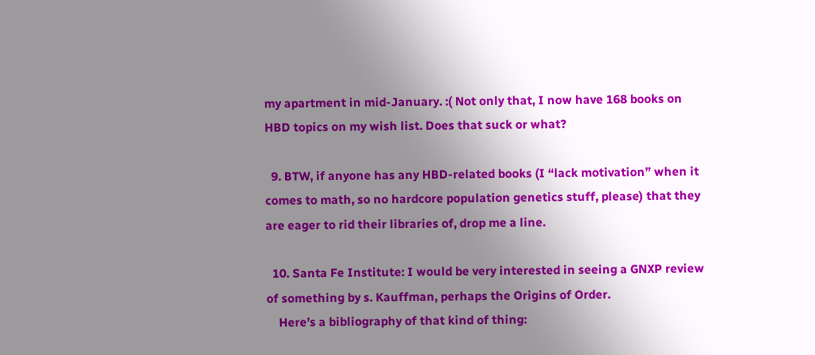my apartment in mid-January. :( Not only that, I now have 168 books on HBD topics on my wish list. Does that suck or what?

  9. BTW, if anyone has any HBD-related books (I “lack motivation” when it comes to math, so no hardcore population genetics stuff, please) that they are eager to rid their libraries of, drop me a line.

  10. Santa Fe Institute: I would be very interested in seeing a GNXP review of something by s. Kauffman, perhaps the Origins of Order.
    Here’s a bibliography of that kind of thing: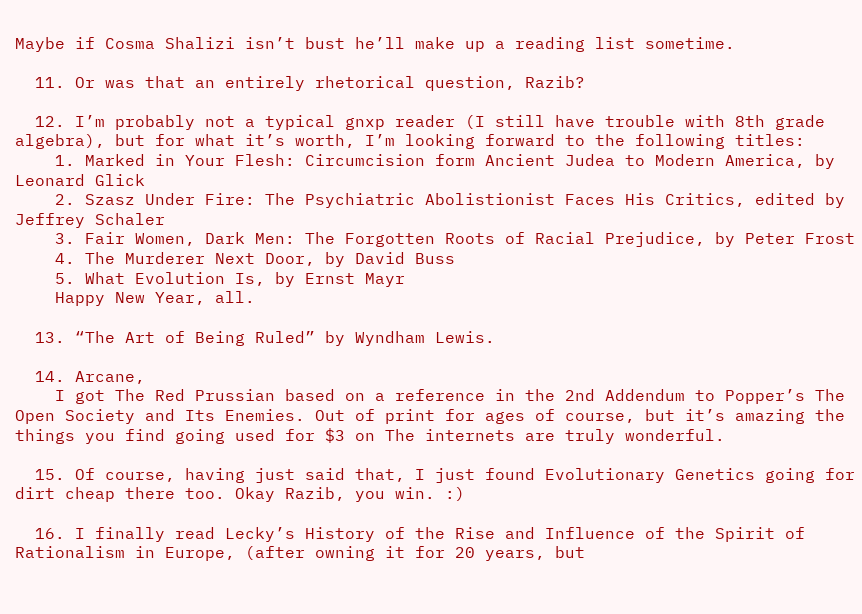Maybe if Cosma Shalizi isn’t bust he’ll make up a reading list sometime.

  11. Or was that an entirely rhetorical question, Razib?

  12. I’m probably not a typical gnxp reader (I still have trouble with 8th grade algebra), but for what it’s worth, I’m looking forward to the following titles:
    1. Marked in Your Flesh: Circumcision form Ancient Judea to Modern America, by Leonard Glick
    2. Szasz Under Fire: The Psychiatric Abolistionist Faces His Critics, edited by Jeffrey Schaler
    3. Fair Women, Dark Men: The Forgotten Roots of Racial Prejudice, by Peter Frost
    4. The Murderer Next Door, by David Buss
    5. What Evolution Is, by Ernst Mayr
    Happy New Year, all.

  13. “The Art of Being Ruled” by Wyndham Lewis.

  14. Arcane,
    I got The Red Prussian based on a reference in the 2nd Addendum to Popper’s The Open Society and Its Enemies. Out of print for ages of course, but it’s amazing the things you find going used for $3 on The internets are truly wonderful.

  15. Of course, having just said that, I just found Evolutionary Genetics going for dirt cheap there too. Okay Razib, you win. :)

  16. I finally read Lecky’s History of the Rise and Influence of the Spirit of Rationalism in Europe, (after owning it for 20 years, but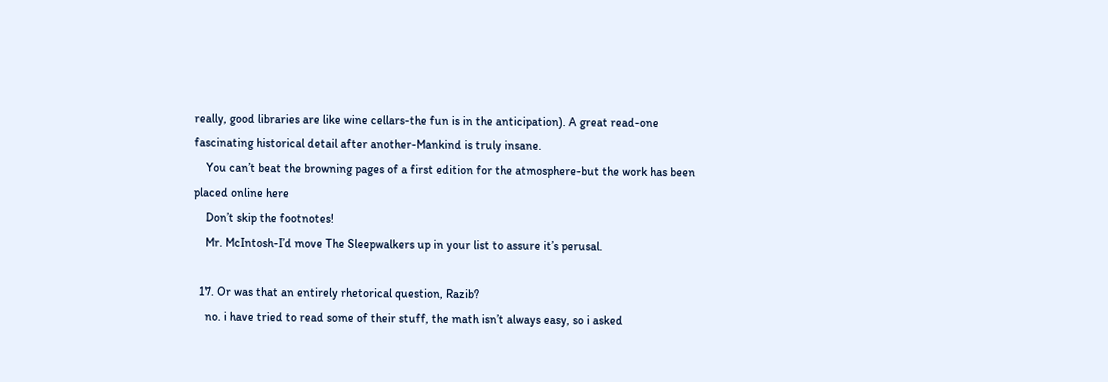really, good libraries are like wine cellars-the fun is in the anticipation). A great read-one fascinating historical detail after another-Mankind is truly insane.
    You can’t beat the browning pages of a first edition for the atmosphere-but the work has been placed online here
    Don’t skip the footnotes!
    Mr. McIntosh-I’d move The Sleepwalkers up in your list to assure it’s perusal.

  17. Or was that an entirely rhetorical question, Razib?
    no. i have tried to read some of their stuff, the math isn’t always easy, so i asked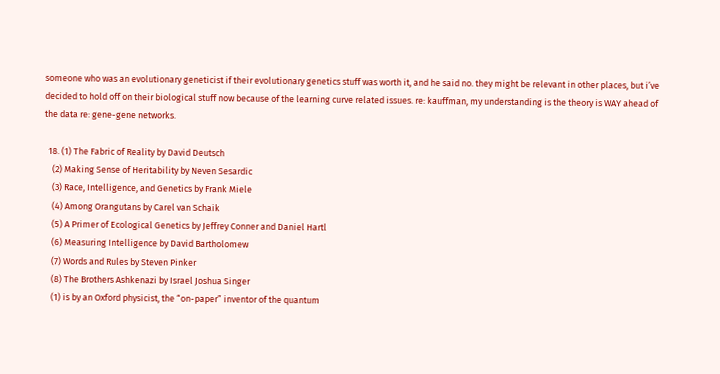someone who was an evolutionary geneticist if their evolutionary genetics stuff was worth it, and he said no. they might be relevant in other places, but i’ve decided to hold off on their biological stuff now because of the learning curve related issues. re: kauffman, my understanding is the theory is WAY ahead of the data re: gene-gene networks.

  18. (1) The Fabric of Reality by David Deutsch
    (2) Making Sense of Heritability by Neven Sesardic
    (3) Race, Intelligence, and Genetics by Frank Miele
    (4) Among Orangutans by Carel van Schaik
    (5) A Primer of Ecological Genetics by Jeffrey Conner and Daniel Hartl
    (6) Measuring Intelligence by David Bartholomew
    (7) Words and Rules by Steven Pinker
    (8) The Brothers Ashkenazi by Israel Joshua Singer
    (1) is by an Oxford physicist, the “on-paper” inventor of the quantum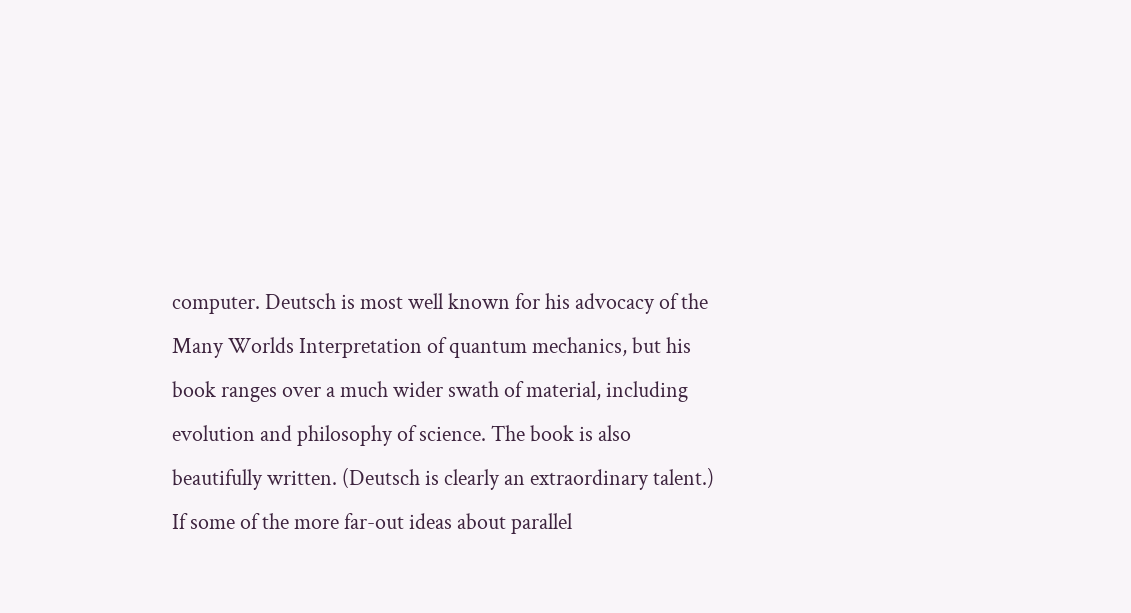computer. Deutsch is most well known for his advocacy of the Many Worlds Interpretation of quantum mechanics, but his book ranges over a much wider swath of material, including evolution and philosophy of science. The book is also beautifully written. (Deutsch is clearly an extraordinary talent.) If some of the more far-out ideas about parallel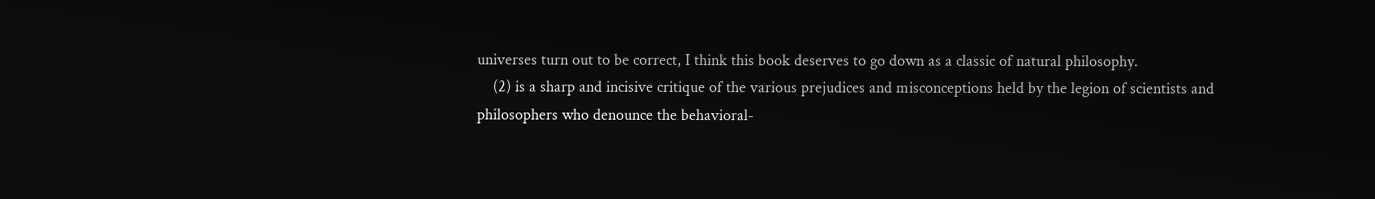universes turn out to be correct, I think this book deserves to go down as a classic of natural philosophy.
    (2) is a sharp and incisive critique of the various prejudices and misconceptions held by the legion of scientists and philosophers who denounce the behavioral-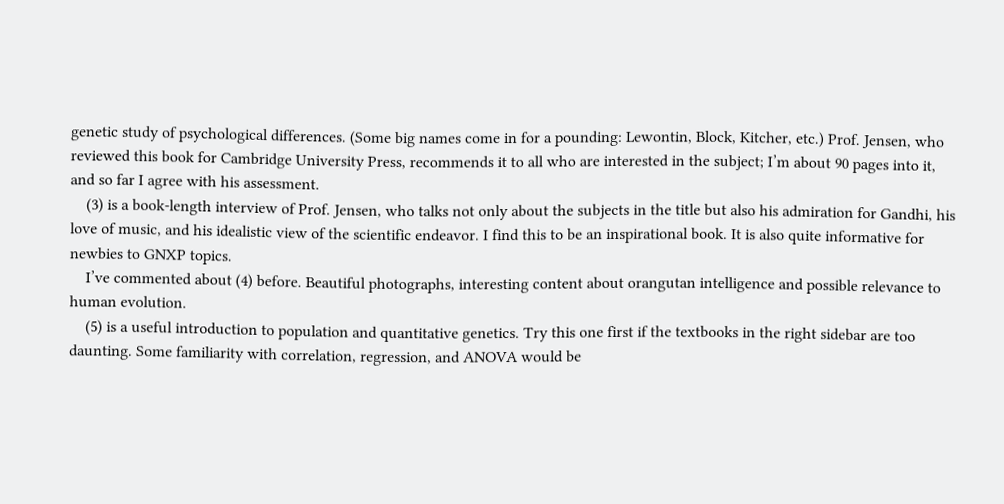genetic study of psychological differences. (Some big names come in for a pounding: Lewontin, Block, Kitcher, etc.) Prof. Jensen, who reviewed this book for Cambridge University Press, recommends it to all who are interested in the subject; I’m about 90 pages into it, and so far I agree with his assessment.
    (3) is a book-length interview of Prof. Jensen, who talks not only about the subjects in the title but also his admiration for Gandhi, his love of music, and his idealistic view of the scientific endeavor. I find this to be an inspirational book. It is also quite informative for newbies to GNXP topics.
    I’ve commented about (4) before. Beautiful photographs, interesting content about orangutan intelligence and possible relevance to human evolution.
    (5) is a useful introduction to population and quantitative genetics. Try this one first if the textbooks in the right sidebar are too daunting. Some familiarity with correlation, regression, and ANOVA would be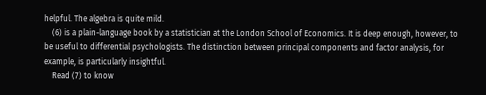helpful. The algebra is quite mild.
    (6) is a plain-language book by a statistician at the London School of Economics. It is deep enough, however, to be useful to differential psychologists. The distinction between principal components and factor analysis, for example, is particularly insightful.
    Read (7) to know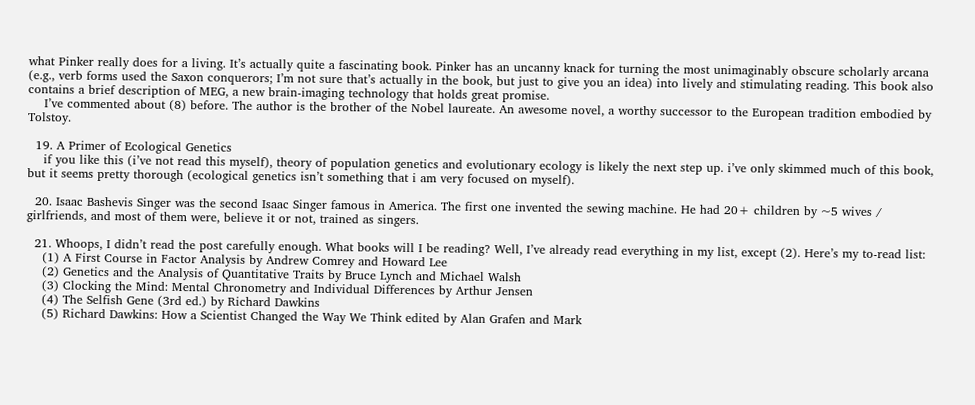what Pinker really does for a living. It’s actually quite a fascinating book. Pinker has an uncanny knack for turning the most unimaginably obscure scholarly arcana (e.g., verb forms used the Saxon conquerors; I’m not sure that’s actually in the book, but just to give you an idea) into lively and stimulating reading. This book also contains a brief description of MEG, a new brain-imaging technology that holds great promise.
    I’ve commented about (8) before. The author is the brother of the Nobel laureate. An awesome novel, a worthy successor to the European tradition embodied by Tolstoy.

  19. A Primer of Ecological Genetics
    if you like this (i’ve not read this myself), theory of population genetics and evolutionary ecology is likely the next step up. i’ve only skimmed much of this book, but it seems pretty thorough (ecological genetics isn’t something that i am very focused on myself).

  20. Isaac Bashevis Singer was the second Isaac Singer famous in America. The first one invented the sewing machine. He had 20+ children by ~5 wives / girlfriends, and most of them were, believe it or not, trained as singers.

  21. Whoops, I didn’t read the post carefully enough. What books will I be reading? Well, I’ve already read everything in my list, except (2). Here’s my to-read list:
    (1) A First Course in Factor Analysis by Andrew Comrey and Howard Lee
    (2) Genetics and the Analysis of Quantitative Traits by Bruce Lynch and Michael Walsh
    (3) Clocking the Mind: Mental Chronometry and Individual Differences by Arthur Jensen
    (4) The Selfish Gene (3rd ed.) by Richard Dawkins
    (5) Richard Dawkins: How a Scientist Changed the Way We Think edited by Alan Grafen and Mark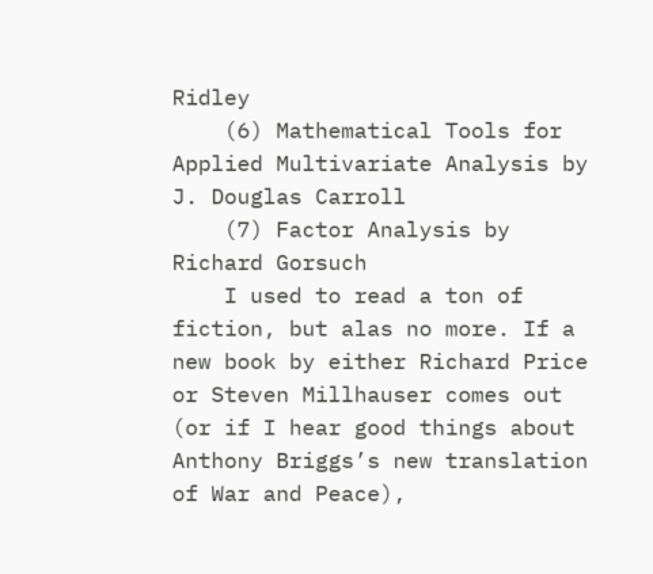Ridley
    (6) Mathematical Tools for Applied Multivariate Analysis by J. Douglas Carroll
    (7) Factor Analysis by Richard Gorsuch
    I used to read a ton of fiction, but alas no more. If a new book by either Richard Price or Steven Millhauser comes out (or if I hear good things about Anthony Briggs’s new translation of War and Peace),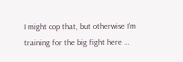I might cop that, but otherwise I’m training for the big fight here …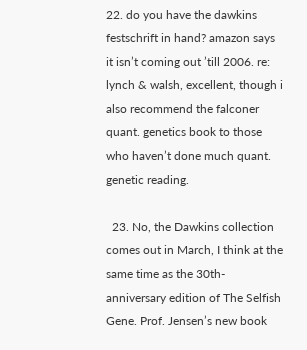22. do you have the dawkins festschrift in hand? amazon says it isn’t coming out ’till 2006. re: lynch & walsh, excellent, though i also recommend the falconer quant. genetics book to those who haven’t done much quant. genetic reading.

  23. No, the Dawkins collection comes out in March, I think at the same time as the 30th-anniversary edition of The Selfish Gene. Prof. Jensen’s new book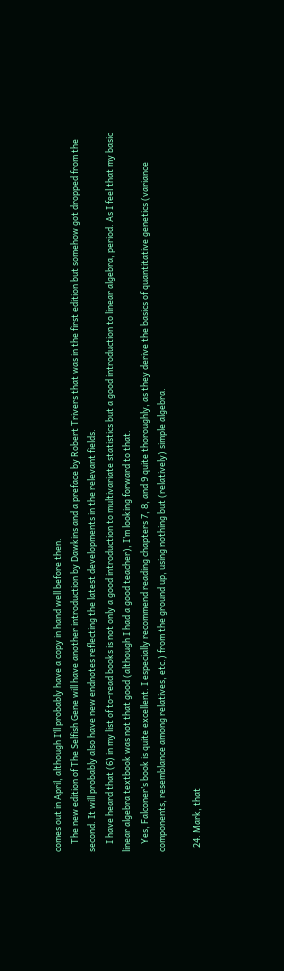comes out in April, although I’ll probably have a copy in hand well before then.
    The new edition of The Selfish Gene will have another introduction by Dawkins and a preface by Robert Trivers that was in the first edition but somehow got dropped from the second. It will probably also have new endnotes reflecting the latest developments in the relevant fields.
    I have heard that (6) in my list of to-read books is not only a good introduction to multivariate statistics but a good introduction to linear algebra, period. As I feel that my basic linear algebra textbook was not that good (although I had a good teacher), I’m looking forward to that.
    Yes, Falconer’s book is quite excellent. I especially recommend reading chapters 7, 8, and 9 quite thoroughly, as they derive the basics of quantitative genetics (variance components, resemblance among relatives, etc.) from the ground up, using nothing but (relatively) simple algebra.

  24. Mark, that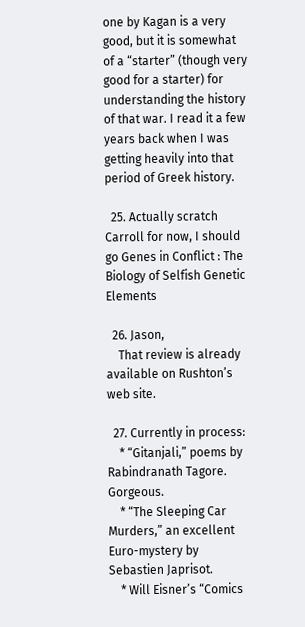one by Kagan is a very good, but it is somewhat of a “starter” (though very good for a starter) for understanding the history of that war. I read it a few years back when I was getting heavily into that period of Greek history.

  25. Actually scratch Carroll for now, I should go Genes in Conflict : The Biology of Selfish Genetic Elements

  26. Jason,
    That review is already available on Rushton’s web site.

  27. Currently in process:
    * “Gitanjali,” poems by Rabindranath Tagore. Gorgeous.
    * “The Sleeping Car Murders,” an excellent Euro-mystery by Sebastien Japrisot.
    * Will Eisner’s “Comics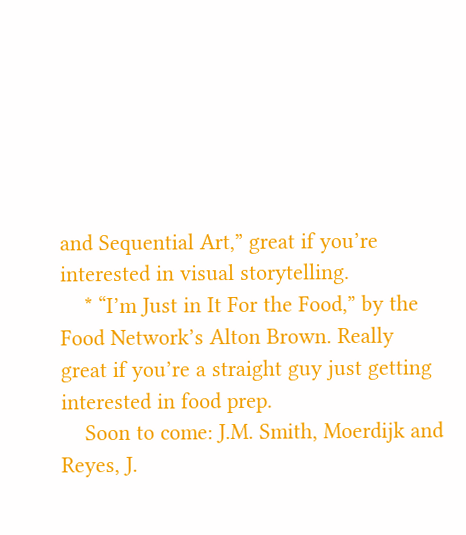and Sequential Art,” great if you’re interested in visual storytelling.
    * “I’m Just in It For the Food,” by the Food Network’s Alton Brown. Really great if you’re a straight guy just getting interested in food prep.
    Soon to come: J.M. Smith, Moerdijk and Reyes, J.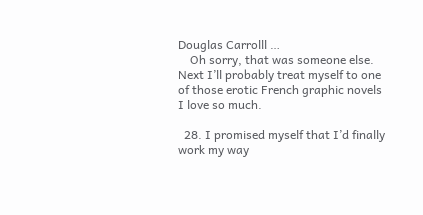Douglas Carrolll …
    Oh sorry, that was someone else. Next I’ll probably treat myself to one of those erotic French graphic novels I love so much.

  28. I promised myself that I’d finally work my way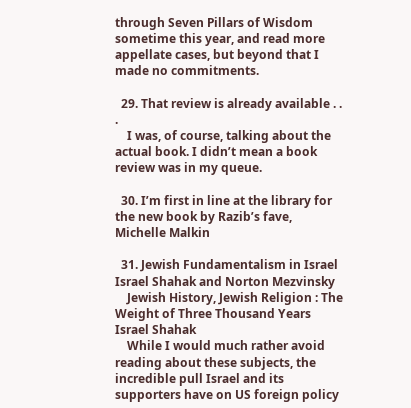through Seven Pillars of Wisdom sometime this year, and read more appellate cases, but beyond that I made no commitments.

  29. That review is already available . . .
    I was, of course, talking about the actual book. I didn’t mean a book review was in my queue.

  30. I’m first in line at the library for the new book by Razib’s fave, Michelle Malkin

  31. Jewish Fundamentalism in Israel Israel Shahak and Norton Mezvinsky
    Jewish History, Jewish Religion : The Weight of Three Thousand Years Israel Shahak
    While I would much rather avoid reading about these subjects, the incredible pull Israel and its supporters have on US foreign policy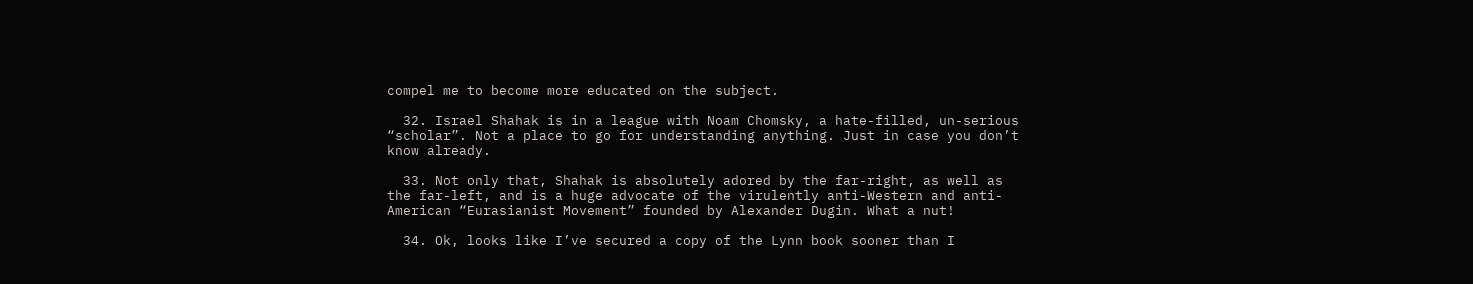compel me to become more educated on the subject.

  32. Israel Shahak is in a league with Noam Chomsky, a hate-filled, un-serious “scholar”. Not a place to go for understanding anything. Just in case you don’t know already.

  33. Not only that, Shahak is absolutely adored by the far-right, as well as the far-left, and is a huge advocate of the virulently anti-Western and anti-American “Eurasianist Movement” founded by Alexander Dugin. What a nut!

  34. Ok, looks like I’ve secured a copy of the Lynn book sooner than I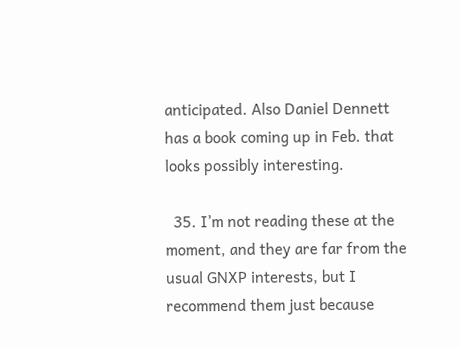anticipated. Also Daniel Dennett has a book coming up in Feb. that looks possibly interesting.

  35. I’m not reading these at the moment, and they are far from the usual GNXP interests, but I recommend them just because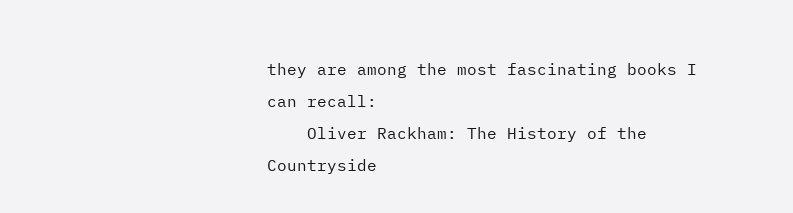they are among the most fascinating books I can recall:
    Oliver Rackham: The History of the Countryside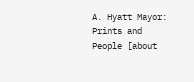A. Hyatt Mayor: Prints and People [about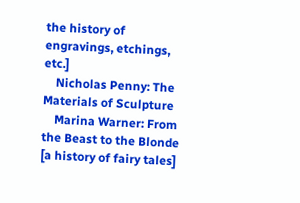the history of engravings, etchings, etc.]
    Nicholas Penny: The Materials of Sculpture
    Marina Warner: From the Beast to the Blonde [a history of fairy tales]